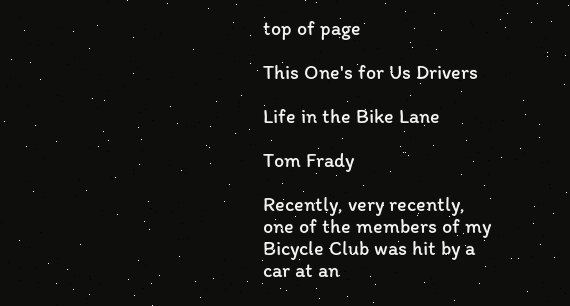top of page

This One's for Us Drivers

Life in the Bike Lane

Tom Frady

Recently, very recently, one of the members of my Bicycle Club was hit by a car at an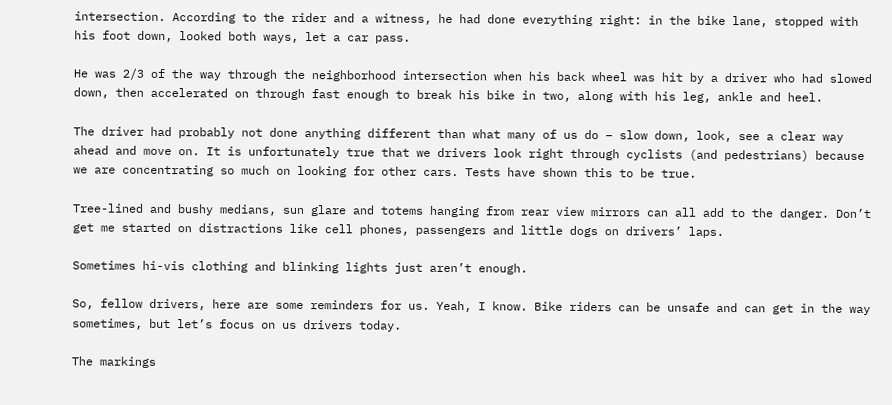intersection. According to the rider and a witness, he had done everything right: in the bike lane, stopped with his foot down, looked both ways, let a car pass.

He was 2/3 of the way through the neighborhood intersection when his back wheel was hit by a driver who had slowed down, then accelerated on through fast enough to break his bike in two, along with his leg, ankle and heel.

The driver had probably not done anything different than what many of us do – slow down, look, see a clear way ahead and move on. It is unfortunately true that we drivers look right through cyclists (and pedestrians) because we are concentrating so much on looking for other cars. Tests have shown this to be true.

Tree-lined and bushy medians, sun glare and totems hanging from rear view mirrors can all add to the danger. Don’t get me started on distractions like cell phones, passengers and little dogs on drivers’ laps.

Sometimes hi-vis clothing and blinking lights just aren’t enough.

So, fellow drivers, here are some reminders for us. Yeah, I know. Bike riders can be unsafe and can get in the way sometimes, but let’s focus on us drivers today.

The markings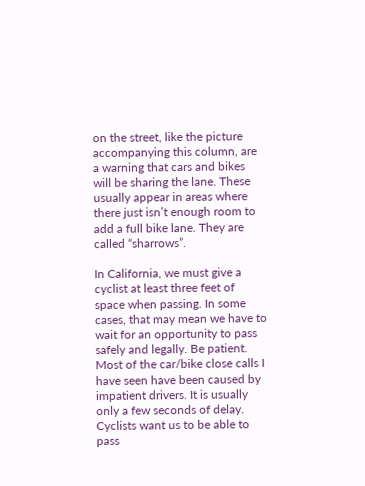on the street, like the picture accompanying this column, are a warning that cars and bikes will be sharing the lane. These usually appear in areas where there just isn’t enough room to add a full bike lane. They are called “sharrows”.

In California, we must give a cyclist at least three feet of space when passing. In some cases, that may mean we have to wait for an opportunity to pass safely and legally. Be patient. Most of the car/bike close calls I have seen have been caused by impatient drivers. It is usually only a few seconds of delay. Cyclists want us to be able to pass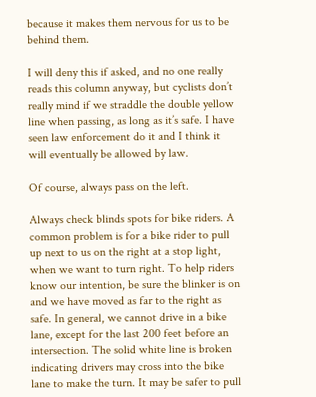because it makes them nervous for us to be behind them.

I will deny this if asked, and no one really reads this column anyway, but cyclists don’t really mind if we straddle the double yellow line when passing, as long as it’s safe. I have seen law enforcement do it and I think it will eventually be allowed by law.

Of course, always pass on the left.

Always check blinds spots for bike riders. A common problem is for a bike rider to pull up next to us on the right at a stop light, when we want to turn right. To help riders know our intention, be sure the blinker is on and we have moved as far to the right as safe. In general, we cannot drive in a bike lane, except for the last 200 feet before an intersection. The solid white line is broken indicating drivers may cross into the bike lane to make the turn. It may be safer to pull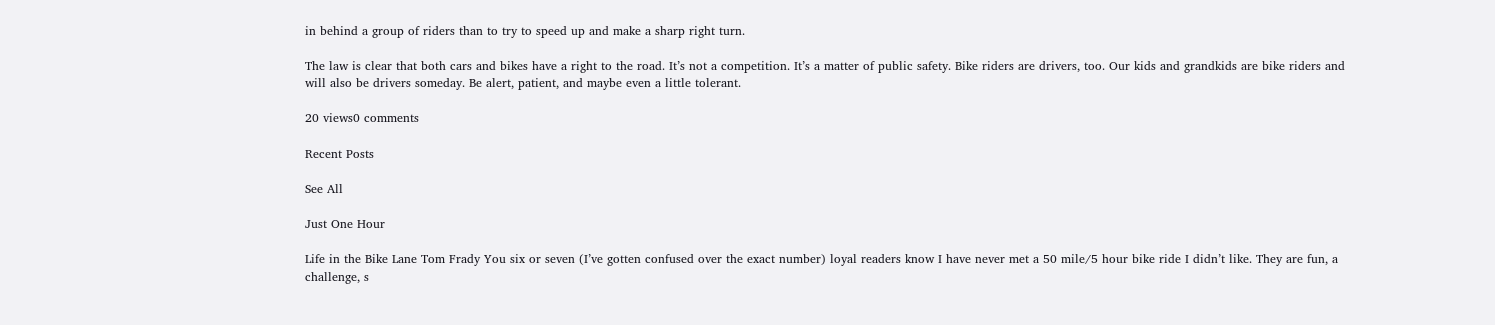in behind a group of riders than to try to speed up and make a sharp right turn.

The law is clear that both cars and bikes have a right to the road. It’s not a competition. It’s a matter of public safety. Bike riders are drivers, too. Our kids and grandkids are bike riders and will also be drivers someday. Be alert, patient, and maybe even a little tolerant.

20 views0 comments

Recent Posts

See All

Just One Hour

Life in the Bike Lane Tom Frady You six or seven (I’ve gotten confused over the exact number) loyal readers know I have never met a 50 mile/5 hour bike ride I didn’t like. They are fun, a challenge, s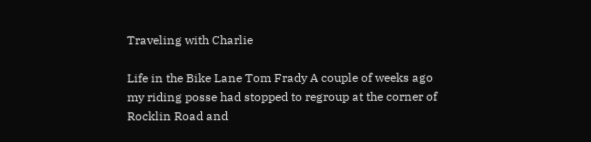Traveling with Charlie

Life in the Bike Lane Tom Frady A couple of weeks ago my riding posse had stopped to regroup at the corner of Rocklin Road and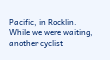Pacific, in Rocklin. While we were waiting, another cyclist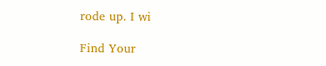rode up. I wi

Find Your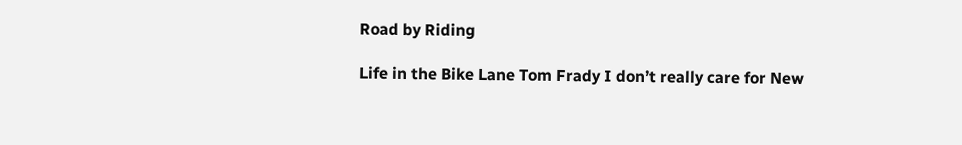Road by Riding

Life in the Bike Lane Tom Frady I don’t really care for New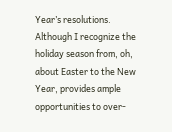Year’s resolutions. Although I recognize the holiday season from, oh, about Easter to the New Year, provides ample opportunities to over-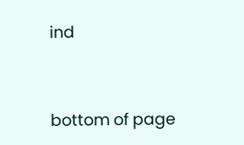ind


bottom of page